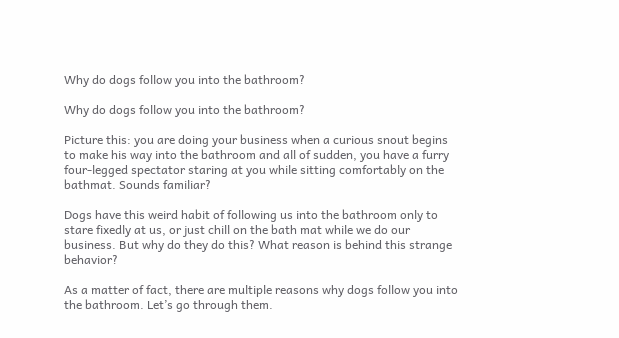Why do dogs follow you into the bathroom?

Why do dogs follow you into the bathroom?

Picture this: you are doing your business when a curious snout begins to make his way into the bathroom and all of sudden, you have a furry four-legged spectator staring at you while sitting comfortably on the bathmat. Sounds familiar?

Dogs have this weird habit of following us into the bathroom only to stare fixedly at us, or just chill on the bath mat while we do our business. But why do they do this? What reason is behind this strange behavior?

As a matter of fact, there are multiple reasons why dogs follow you into the bathroom. Let’s go through them.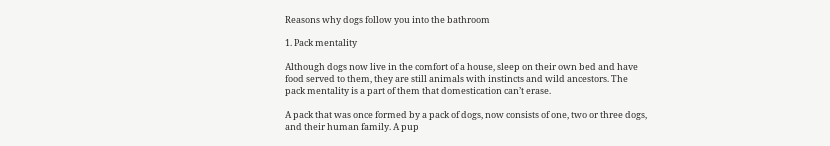Reasons why dogs follow you into the bathroom

1. Pack mentality

Although dogs now live in the comfort of a house, sleep on their own bed and have food served to them, they are still animals with instincts and wild ancestors. The pack mentality is a part of them that domestication can’t erase.

A pack that was once formed by a pack of dogs, now consists of one, two or three dogs, and their human family. A pup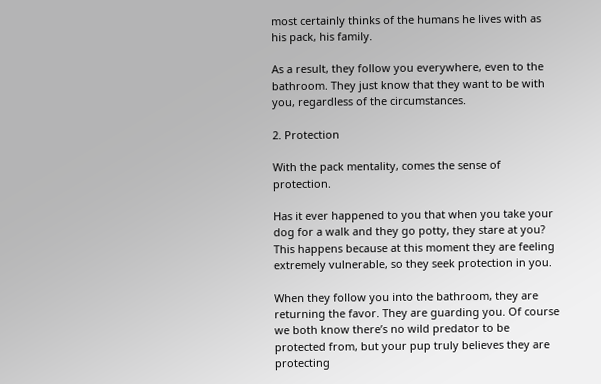most certainly thinks of the humans he lives with as his pack, his family.

As a result, they follow you everywhere, even to the bathroom. They just know that they want to be with you, regardless of the circumstances.

2. Protection

With the pack mentality, comes the sense of protection.

Has it ever happened to you that when you take your dog for a walk and they go potty, they stare at you? This happens because at this moment they are feeling extremely vulnerable, so they seek protection in you.

When they follow you into the bathroom, they are returning the favor. They are guarding you. Of course we both know there’s no wild predator to be protected from, but your pup truly believes they are protecting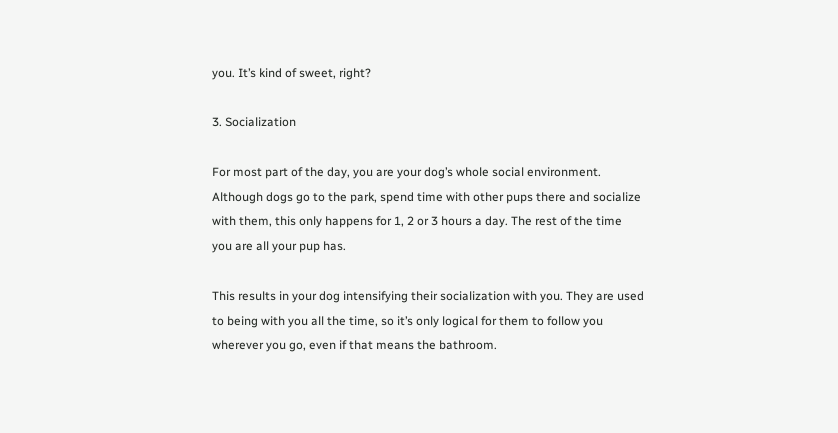you. It’s kind of sweet, right?

3. Socialization

For most part of the day, you are your dog’s whole social environment. Although dogs go to the park, spend time with other pups there and socialize with them, this only happens for 1, 2 or 3 hours a day. The rest of the time you are all your pup has.

This results in your dog intensifying their socialization with you. They are used to being with you all the time, so it’s only logical for them to follow you wherever you go, even if that means the bathroom.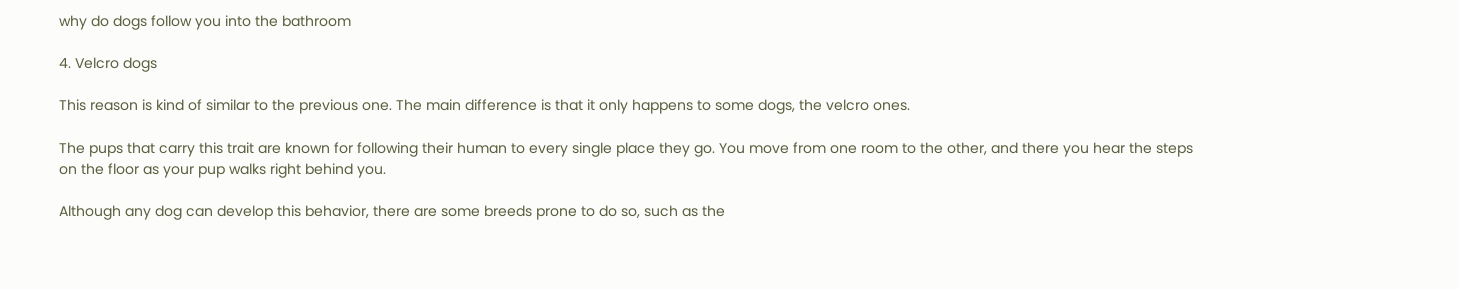why do dogs follow you into the bathroom

4. Velcro dogs

This reason is kind of similar to the previous one. The main difference is that it only happens to some dogs, the velcro ones.

The pups that carry this trait are known for following their human to every single place they go. You move from one room to the other, and there you hear the steps on the floor as your pup walks right behind you.

Although any dog can develop this behavior, there are some breeds prone to do so, such as the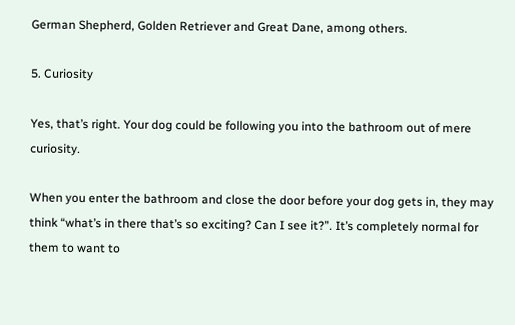German Shepherd, Golden Retriever and Great Dane, among others.

5. Curiosity

Yes, that’s right. Your dog could be following you into the bathroom out of mere curiosity.

When you enter the bathroom and close the door before your dog gets in, they may think “what’s in there that’s so exciting? Can I see it?”. It’s completely normal for them to want to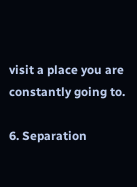visit a place you are constantly going to.

6. Separation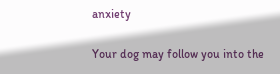anxiety

Your dog may follow you into the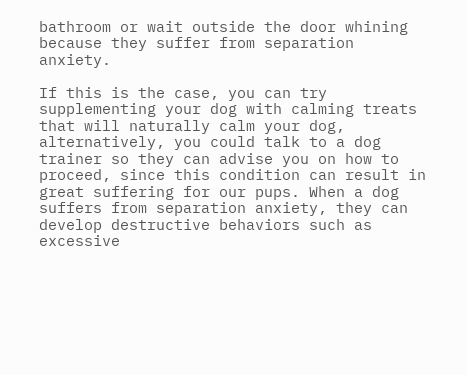bathroom or wait outside the door whining because they suffer from separation anxiety.

If this is the case, you can try supplementing your dog with calming treats that will naturally calm your dog, alternatively, you could talk to a dog trainer so they can advise you on how to proceed, since this condition can result in great suffering for our pups. When a dog suffers from separation anxiety, they can develop destructive behaviors such as excessive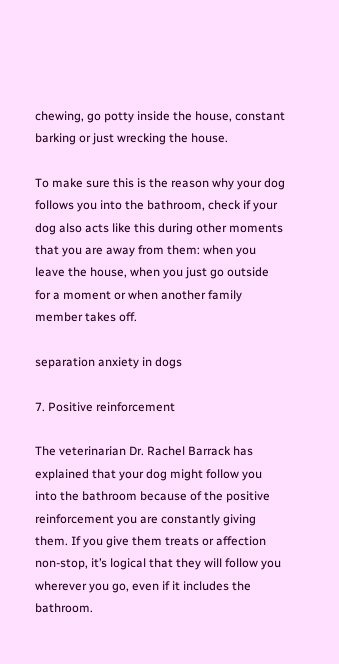chewing, go potty inside the house, constant barking or just wrecking the house.

To make sure this is the reason why your dog follows you into the bathroom, check if your dog also acts like this during other moments that you are away from them: when you leave the house, when you just go outside for a moment or when another family member takes off.

separation anxiety in dogs

7. Positive reinforcement

The veterinarian Dr. Rachel Barrack has explained that your dog might follow you into the bathroom because of the positive reinforcement you are constantly giving them. If you give them treats or affection non-stop, it’s logical that they will follow you wherever you go, even if it includes the bathroom.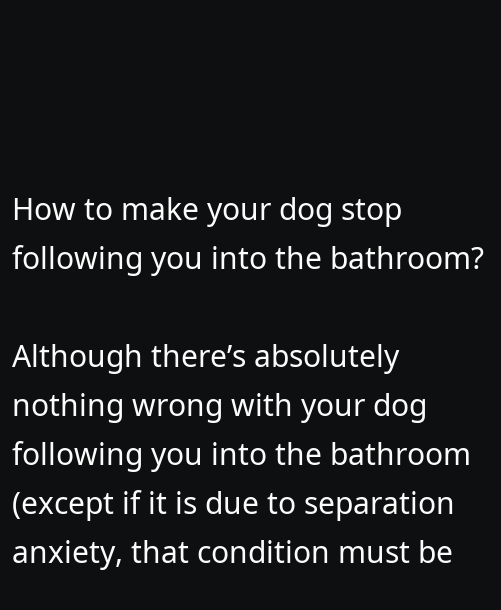How to make your dog stop following you into the bathroom?

Although there’s absolutely nothing wrong with your dog following you into the bathroom (except if it is due to separation anxiety, that condition must be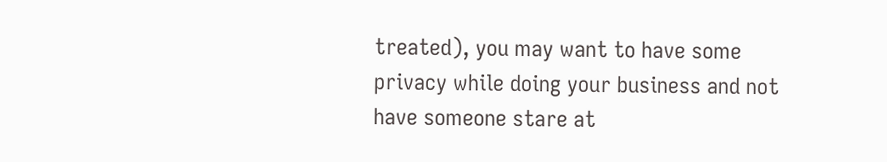treated), you may want to have some privacy while doing your business and not have someone stare at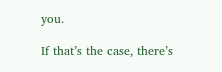you.

If that’s the case, there’s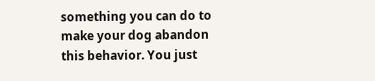something you can do to make your dog abandon this behavior. You just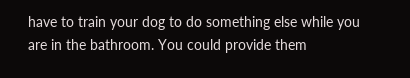have to train your dog to do something else while you are in the bathroom. You could provide them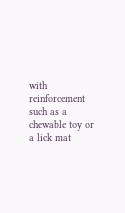with reinforcement such as a chewable toy or a lick mat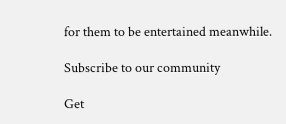for them to be entertained meanwhile.

Subscribe to our community

Get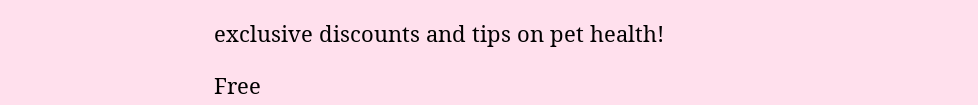exclusive discounts and tips on pet health!

Free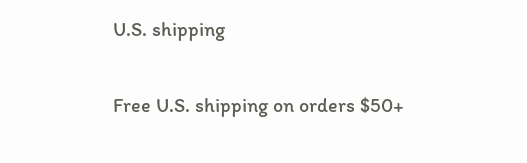U.S. shipping

Free U.S. shipping on orders $50+